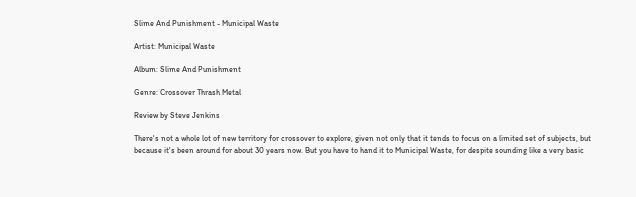Slime And Punishment - Municipal Waste

Artist: Municipal Waste

Album: Slime And Punishment

Genre: Crossover Thrash Metal

Review by Steve Jenkins

There's not a whole lot of new territory for crossover to explore, given not only that it tends to focus on a limited set of subjects, but because it's been around for about 30 years now. But you have to hand it to Municipal Waste, for despite sounding like a very basic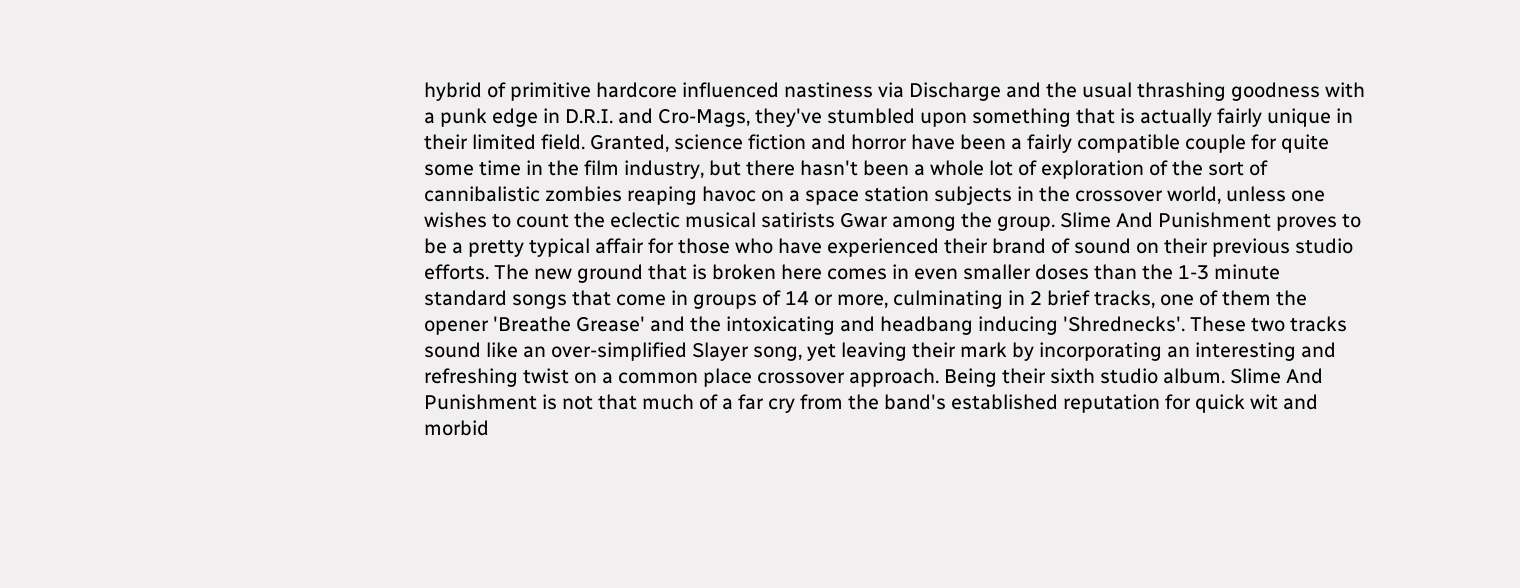hybrid of primitive hardcore influenced nastiness via Discharge and the usual thrashing goodness with a punk edge in D.R.I. and Cro-Mags, they've stumbled upon something that is actually fairly unique in their limited field. Granted, science fiction and horror have been a fairly compatible couple for quite some time in the film industry, but there hasn't been a whole lot of exploration of the sort of cannibalistic zombies reaping havoc on a space station subjects in the crossover world, unless one wishes to count the eclectic musical satirists Gwar among the group. Slime And Punishment proves to be a pretty typical affair for those who have experienced their brand of sound on their previous studio efforts. The new ground that is broken here comes in even smaller doses than the 1-3 minute standard songs that come in groups of 14 or more, culminating in 2 brief tracks, one of them the opener 'Breathe Grease' and the intoxicating and headbang inducing 'Shrednecks'. These two tracks sound like an over-simplified Slayer song, yet leaving their mark by incorporating an interesting and refreshing twist on a common place crossover approach. Being their sixth studio album. Slime And Punishment is not that much of a far cry from the band's established reputation for quick wit and morbid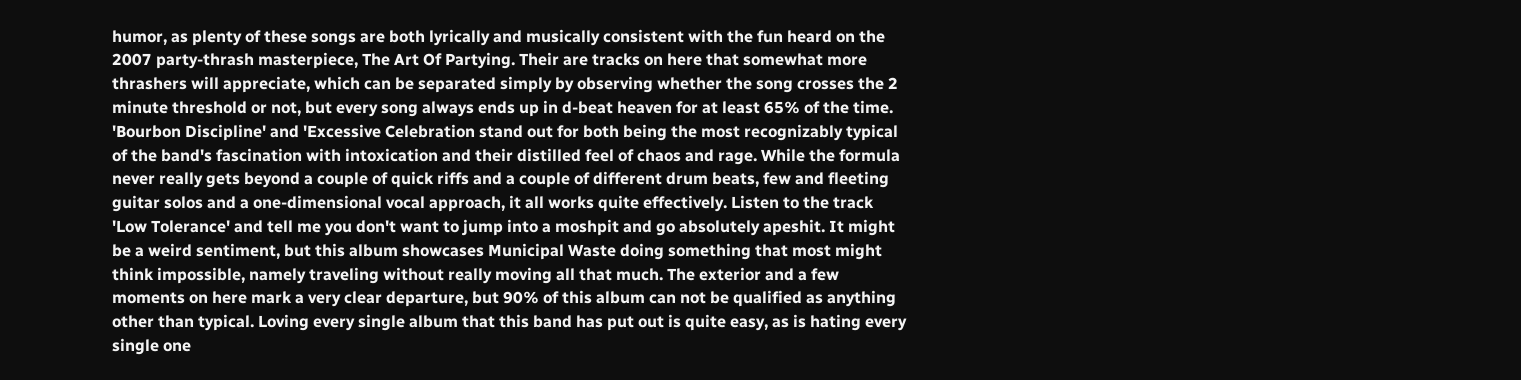humor, as plenty of these songs are both lyrically and musically consistent with the fun heard on the 2007 party-thrash masterpiece, The Art Of Partying. Their are tracks on here that somewhat more thrashers will appreciate, which can be separated simply by observing whether the song crosses the 2 minute threshold or not, but every song always ends up in d-beat heaven for at least 65% of the time. 'Bourbon Discipline' and 'Excessive Celebration stand out for both being the most recognizably typical of the band's fascination with intoxication and their distilled feel of chaos and rage. While the formula never really gets beyond a couple of quick riffs and a couple of different drum beats, few and fleeting guitar solos and a one-dimensional vocal approach, it all works quite effectively. Listen to the track 'Low Tolerance' and tell me you don't want to jump into a moshpit and go absolutely apeshit. It might be a weird sentiment, but this album showcases Municipal Waste doing something that most might think impossible, namely traveling without really moving all that much. The exterior and a few moments on here mark a very clear departure, but 90% of this album can not be qualified as anything other than typical. Loving every single album that this band has put out is quite easy, as is hating every single one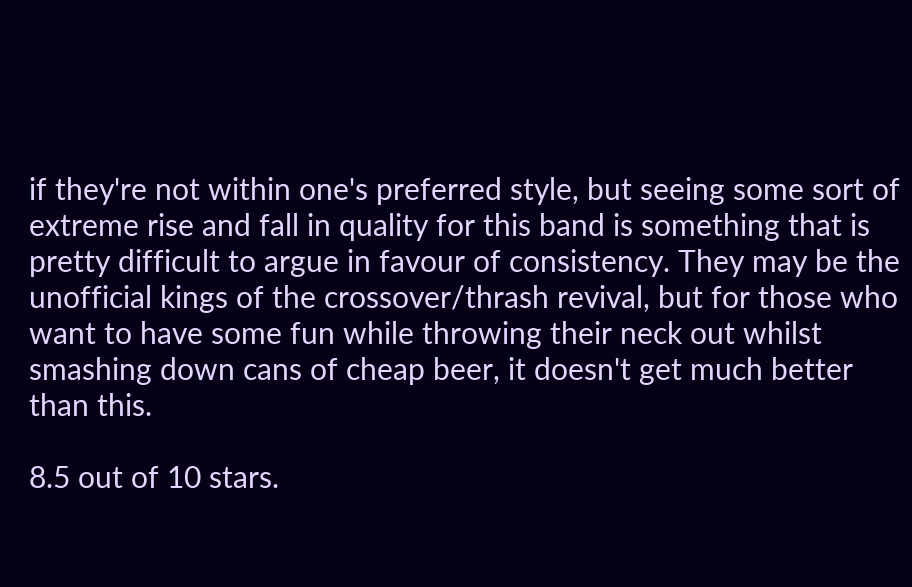if they're not within one's preferred style, but seeing some sort of extreme rise and fall in quality for this band is something that is pretty difficult to argue in favour of consistency. They may be the unofficial kings of the crossover/thrash revival, but for those who want to have some fun while throwing their neck out whilst smashing down cans of cheap beer, it doesn't get much better than this.

8.5 out of 10 stars.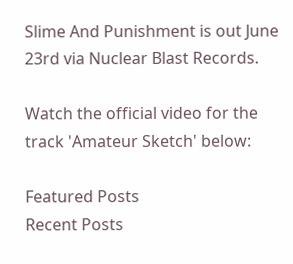Slime And Punishment is out June 23rd via Nuclear Blast Records.

Watch the official video for the track 'Amateur Sketch' below:

Featured Posts
Recent Posts